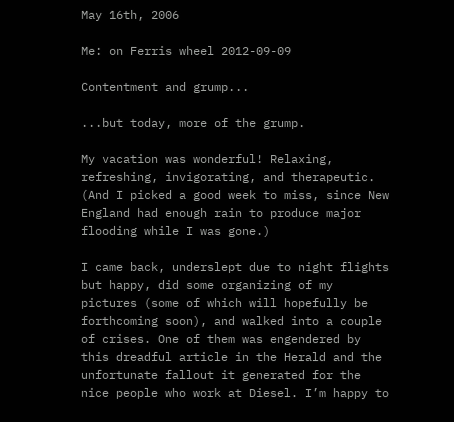May 16th, 2006

Me: on Ferris wheel 2012-09-09

Contentment and grump...

...but today, more of the grump.

My vacation was wonderful! Relaxing, refreshing, invigorating, and therapeutic. (And I picked a good week to miss, since New England had enough rain to produce major flooding while I was gone.)

I came back, underslept due to night flights but happy, did some organizing of my pictures (some of which will hopefully be forthcoming soon), and walked into a couple of crises. One of them was engendered by this dreadful article in the Herald and the unfortunate fallout it generated for the nice people who work at Diesel. I’m happy to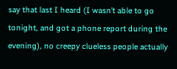say that last I heard (I wasn’t able to go tonight, and got a phone report during the evening), no creepy clueless people actually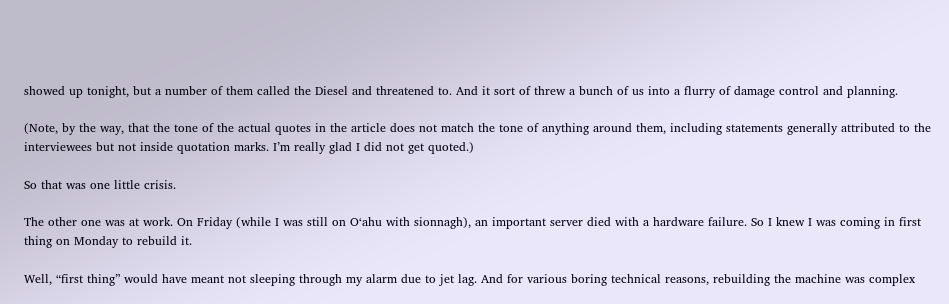showed up tonight, but a number of them called the Diesel and threatened to. And it sort of threw a bunch of us into a flurry of damage control and planning.

(Note, by the way, that the tone of the actual quotes in the article does not match the tone of anything around them, including statements generally attributed to the interviewees but not inside quotation marks. I’m really glad I did not get quoted.)

So that was one little crisis.

The other one was at work. On Friday (while I was still on O‘ahu with sionnagh), an important server died with a hardware failure. So I knew I was coming in first thing on Monday to rebuild it.

Well, “first thing” would have meant not sleeping through my alarm due to jet lag. And for various boring technical reasons, rebuilding the machine was complex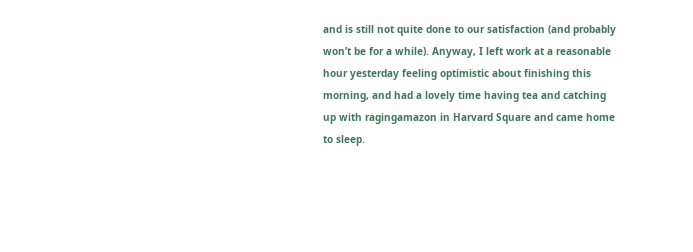and is still not quite done to our satisfaction (and probably won’t be for a while). Anyway, I left work at a reasonable hour yesterday feeling optimistic about finishing this morning, and had a lovely time having tea and catching up with ragingamazon in Harvard Square and came home to sleep.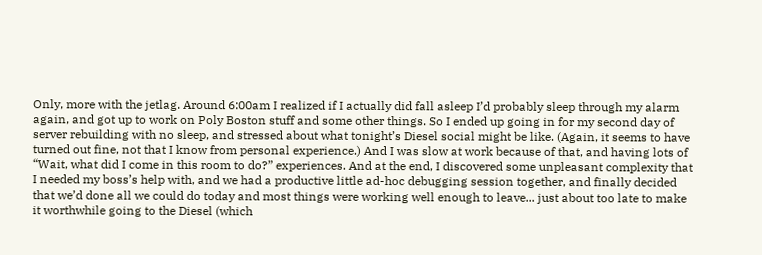Only, more with the jetlag. Around 6:00am I realized if I actually did fall asleep I’d probably sleep through my alarm again, and got up to work on Poly Boston stuff and some other things. So I ended up going in for my second day of server rebuilding with no sleep, and stressed about what tonight’s Diesel social might be like. (Again, it seems to have turned out fine, not that I know from personal experience.) And I was slow at work because of that, and having lots of “Wait, what did I come in this room to do?” experiences. And at the end, I discovered some unpleasant complexity that I needed my boss’s help with, and we had a productive little ad-hoc debugging session together, and finally decided that we’d done all we could do today and most things were working well enough to leave... just about too late to make it worthwhile going to the Diesel (which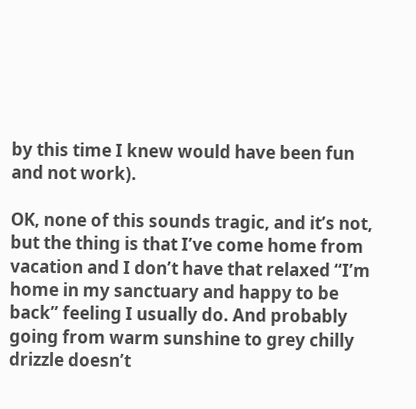by this time I knew would have been fun and not work).

OK, none of this sounds tragic, and it’s not, but the thing is that I’ve come home from vacation and I don’t have that relaxed “I’m home in my sanctuary and happy to be back” feeling I usually do. And probably going from warm sunshine to grey chilly drizzle doesn’t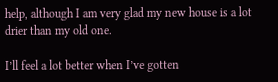help, although I am very glad my new house is a lot drier than my old one.

I’ll feel a lot better when I’ve gotten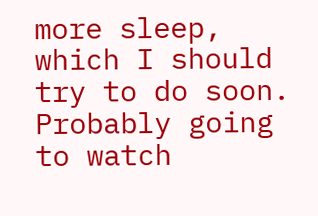more sleep, which I should try to do soon. Probably going to watch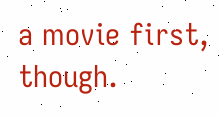a movie first, though.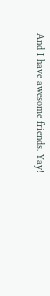And I have awesome friends. Yay!